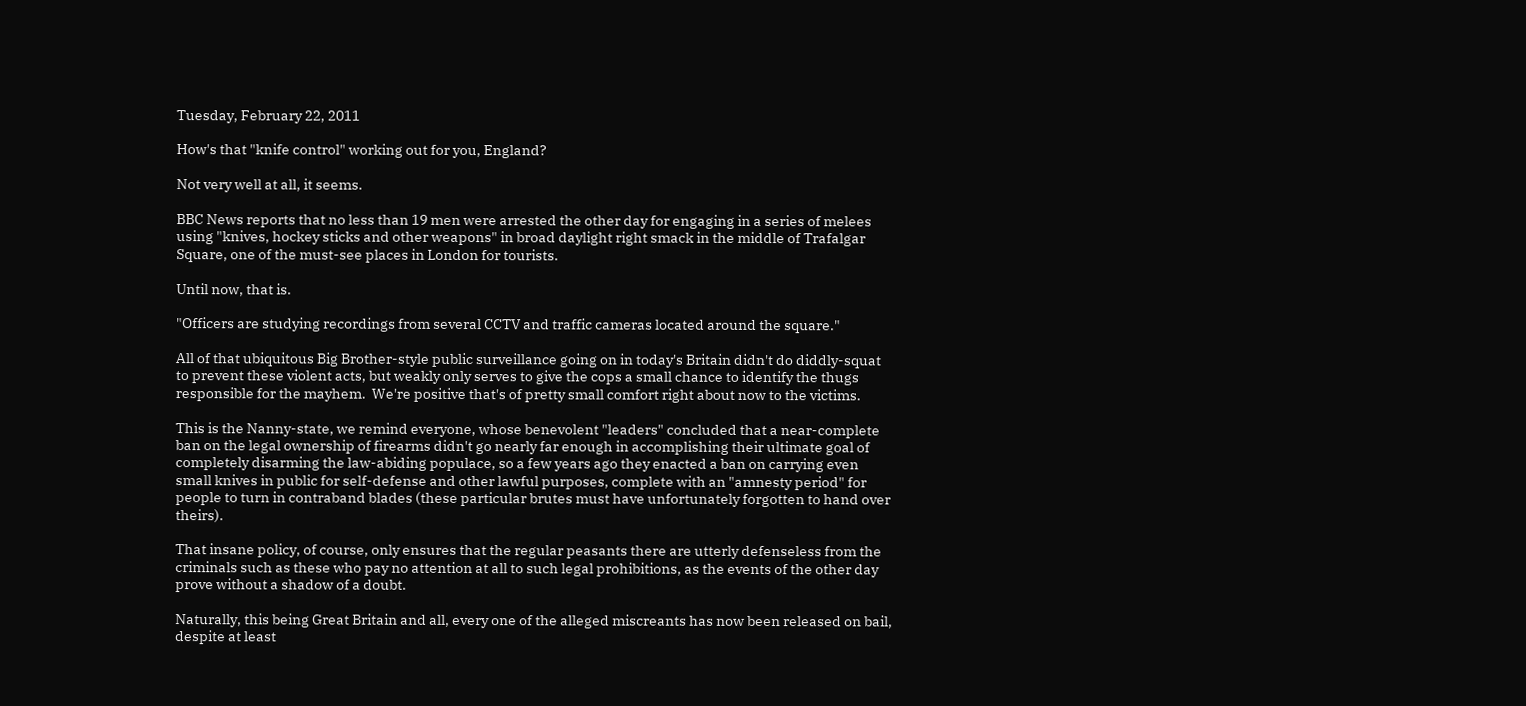Tuesday, February 22, 2011

How's that "knife control" working out for you, England?

Not very well at all, it seems.

BBC News reports that no less than 19 men were arrested the other day for engaging in a series of melees using "knives, hockey sticks and other weapons" in broad daylight right smack in the middle of Trafalgar Square, one of the must-see places in London for tourists.

Until now, that is.

"Officers are studying recordings from several CCTV and traffic cameras located around the square."

All of that ubiquitous Big Brother-style public surveillance going on in today's Britain didn't do diddly-squat to prevent these violent acts, but weakly only serves to give the cops a small chance to identify the thugs responsible for the mayhem.  We're positive that's of pretty small comfort right about now to the victims.

This is the Nanny-state, we remind everyone, whose benevolent "leaders" concluded that a near-complete ban on the legal ownership of firearms didn't go nearly far enough in accomplishing their ultimate goal of completely disarming the law-abiding populace, so a few years ago they enacted a ban on carrying even small knives in public for self-defense and other lawful purposes, complete with an "amnesty period" for people to turn in contraband blades (these particular brutes must have unfortunately forgotten to hand over theirs).

That insane policy, of course, only ensures that the regular peasants there are utterly defenseless from the criminals such as these who pay no attention at all to such legal prohibitions, as the events of the other day prove without a shadow of a doubt.

Naturally, this being Great Britain and all, every one of the alleged miscreants has now been released on bail, despite at least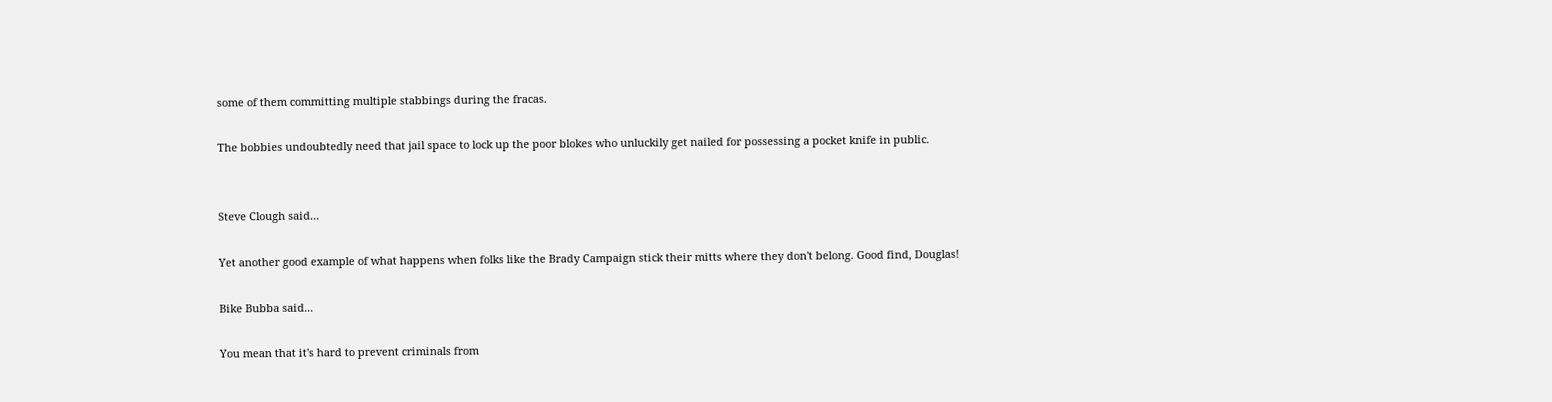some of them committing multiple stabbings during the fracas.

The bobbies undoubtedly need that jail space to lock up the poor blokes who unluckily get nailed for possessing a pocket knife in public.


Steve Clough said...

Yet another good example of what happens when folks like the Brady Campaign stick their mitts where they don't belong. Good find, Douglas!

Bike Bubba said...

You mean that it's hard to prevent criminals from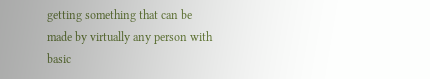getting something that can be made by virtually any person with basic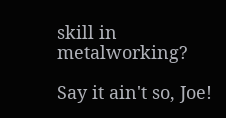skill in metalworking?

Say it ain't so, Joe!